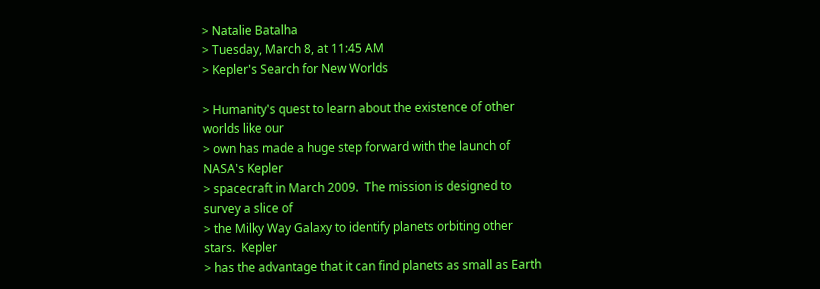> Natalie Batalha
> Tuesday, March 8, at 11:45 AM
> Kepler's Search for New Worlds

> Humanity's quest to learn about the existence of other worlds like our
> own has made a huge step forward with the launch of NASA's Kepler
> spacecraft in March 2009.  The mission is designed to survey a slice of
> the Milky Way Galaxy to identify planets orbiting other stars.  Kepler
> has the advantage that it can find planets as small as Earth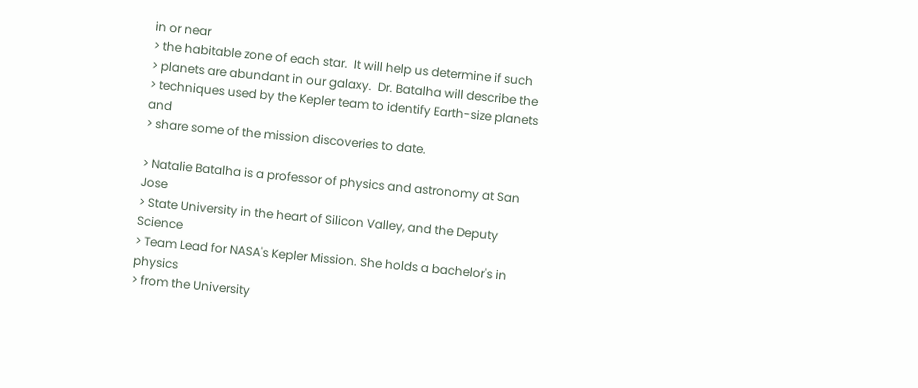in or near
> the habitable zone of each star.  It will help us determine if such
> planets are abundant in our galaxy.  Dr. Batalha will describe the
> techniques used by the Kepler team to identify Earth-size planets and
> share some of the mission discoveries to date.

> Natalie Batalha is a professor of physics and astronomy at San Jose
> State University in the heart of Silicon Valley, and the Deputy Science
> Team Lead for NASA's Kepler Mission. She holds a bachelor's in physics
> from the University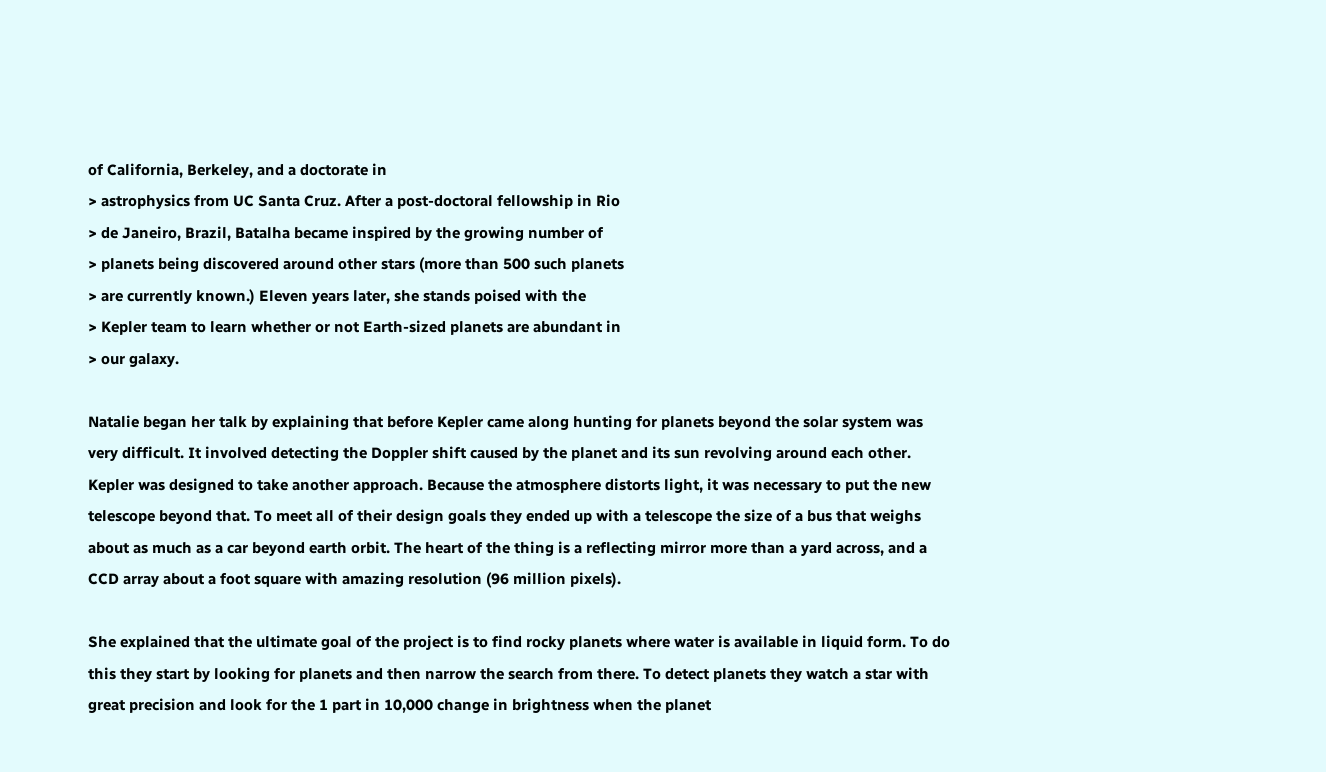of California, Berkeley, and a doctorate in
> astrophysics from UC Santa Cruz. After a post-doctoral fellowship in Rio
> de Janeiro, Brazil, Batalha became inspired by the growing number of
> planets being discovered around other stars (more than 500 such planets
> are currently known.) Eleven years later, she stands poised with the
> Kepler team to learn whether or not Earth-sized planets are abundant in
> our galaxy.

Natalie began her talk by explaining that before Kepler came along hunting for planets beyond the solar system was very difficult. It involved detecting the Doppler shift caused by the planet and its sun revolving around each other. Kepler was designed to take another approach. Because the atmosphere distorts light, it was necessary to put the new telescope beyond that. To meet all of their design goals they ended up with a telescope the size of a bus that weighs about as much as a car beyond earth orbit. The heart of the thing is a reflecting mirror more than a yard across, and a CCD array about a foot square with amazing resolution (96 million pixels).

She explained that the ultimate goal of the project is to find rocky planets where water is available in liquid form. To do this they start by looking for planets and then narrow the search from there. To detect planets they watch a star with great precision and look for the 1 part in 10,000 change in brightness when the planet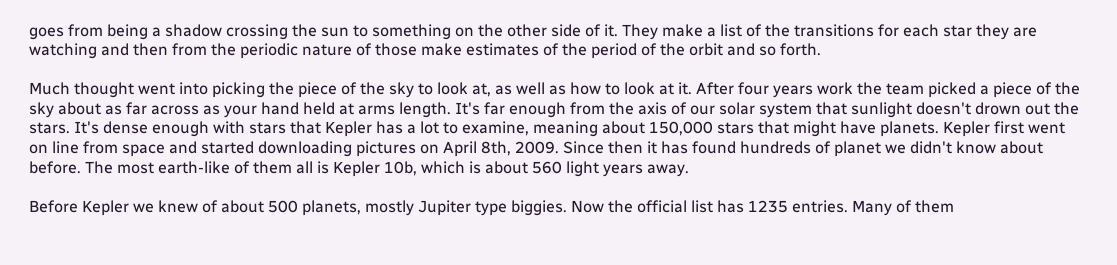goes from being a shadow crossing the sun to something on the other side of it. They make a list of the transitions for each star they are watching and then from the periodic nature of those make estimates of the period of the orbit and so forth.

Much thought went into picking the piece of the sky to look at, as well as how to look at it. After four years work the team picked a piece of the sky about as far across as your hand held at arms length. It's far enough from the axis of our solar system that sunlight doesn't drown out the stars. It's dense enough with stars that Kepler has a lot to examine, meaning about 150,000 stars that might have planets. Kepler first went on line from space and started downloading pictures on April 8th, 2009. Since then it has found hundreds of planet we didn't know about before. The most earth-like of them all is Kepler 10b, which is about 560 light years away.

Before Kepler we knew of about 500 planets, mostly Jupiter type biggies. Now the official list has 1235 entries. Many of them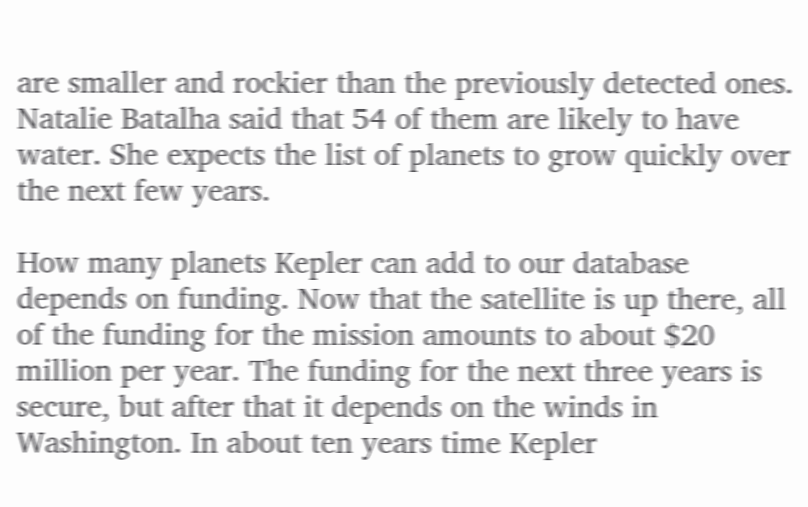are smaller and rockier than the previously detected ones. Natalie Batalha said that 54 of them are likely to have water. She expects the list of planets to grow quickly over the next few years.

How many planets Kepler can add to our database depends on funding. Now that the satellite is up there, all of the funding for the mission amounts to about $20 million per year. The funding for the next three years is secure, but after that it depends on the winds in Washington. In about ten years time Kepler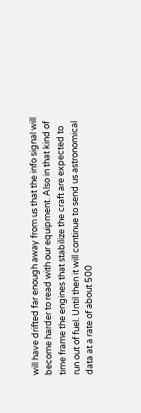will have drifted far enough away from us that the info signal will become harder to read with our equipment. Also in that kind of time frame the engines that stabilize the craft are expected to run out of fuel. Until then it will continue to send us astronomical data at a rate of about 500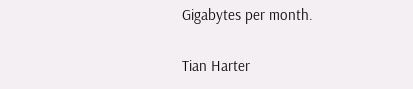Gigabytes per month.

Tian Harter